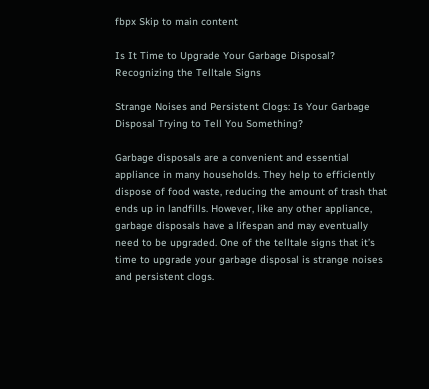fbpx Skip to main content

Is It Time to Upgrade Your Garbage Disposal? Recognizing the Telltale Signs

Strange Noises and Persistent Clogs: Is Your Garbage Disposal Trying to Tell You Something?

Garbage disposals are a convenient and essential appliance in many households. They help to efficiently dispose of food waste, reducing the amount of trash that ends up in landfills. However, like any other appliance, garbage disposals have a lifespan and may eventually need to be upgraded. One of the telltale signs that it’s time to upgrade your garbage disposal is strange noises and persistent clogs.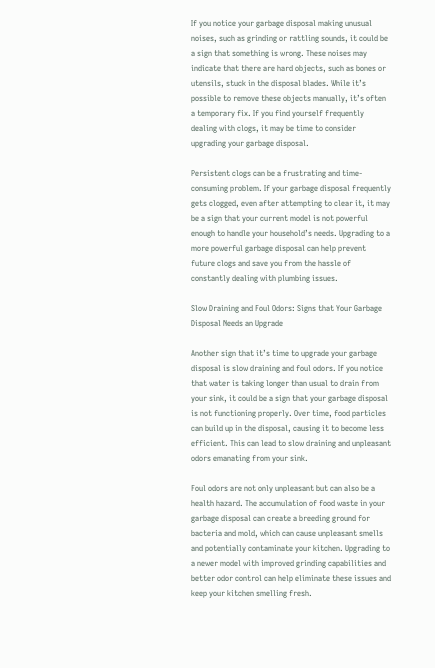If you notice your garbage disposal making unusual noises, such as grinding or rattling sounds, it could be a sign that something is wrong. These noises may indicate that there are hard objects, such as bones or utensils, stuck in the disposal blades. While it’s possible to remove these objects manually, it’s often a temporary fix. If you find yourself frequently dealing with clogs, it may be time to consider upgrading your garbage disposal.

Persistent clogs can be a frustrating and time-consuming problem. If your garbage disposal frequently gets clogged, even after attempting to clear it, it may be a sign that your current model is not powerful enough to handle your household’s needs. Upgrading to a more powerful garbage disposal can help prevent future clogs and save you from the hassle of constantly dealing with plumbing issues.

Slow Draining and Foul Odors: Signs that Your Garbage Disposal Needs an Upgrade

Another sign that it’s time to upgrade your garbage disposal is slow draining and foul odors. If you notice that water is taking longer than usual to drain from your sink, it could be a sign that your garbage disposal is not functioning properly. Over time, food particles can build up in the disposal, causing it to become less efficient. This can lead to slow draining and unpleasant odors emanating from your sink.

Foul odors are not only unpleasant but can also be a health hazard. The accumulation of food waste in your garbage disposal can create a breeding ground for bacteria and mold, which can cause unpleasant smells and potentially contaminate your kitchen. Upgrading to a newer model with improved grinding capabilities and better odor control can help eliminate these issues and keep your kitchen smelling fresh.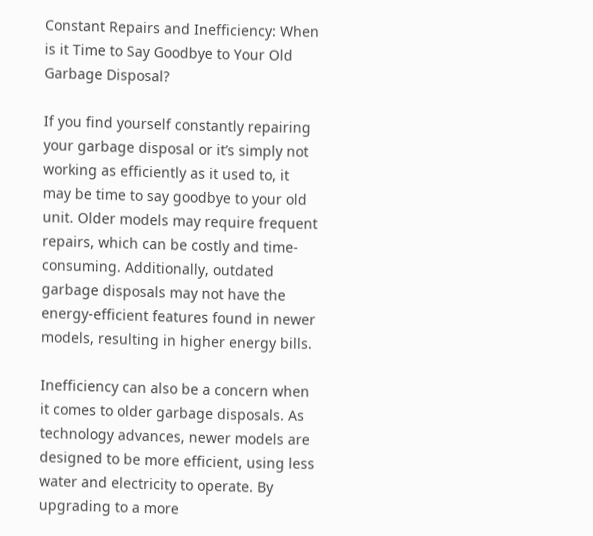Constant Repairs and Inefficiency: When is it Time to Say Goodbye to Your Old Garbage Disposal?

If you find yourself constantly repairing your garbage disposal or it’s simply not working as efficiently as it used to, it may be time to say goodbye to your old unit. Older models may require frequent repairs, which can be costly and time-consuming. Additionally, outdated garbage disposals may not have the energy-efficient features found in newer models, resulting in higher energy bills.

Inefficiency can also be a concern when it comes to older garbage disposals. As technology advances, newer models are designed to be more efficient, using less water and electricity to operate. By upgrading to a more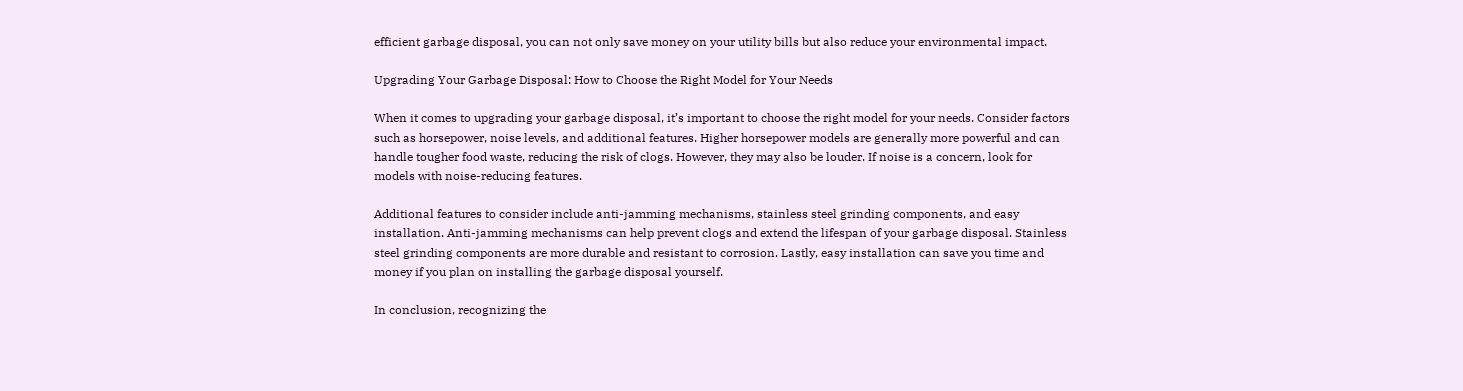efficient garbage disposal, you can not only save money on your utility bills but also reduce your environmental impact.

Upgrading Your Garbage Disposal: How to Choose the Right Model for Your Needs

When it comes to upgrading your garbage disposal, it’s important to choose the right model for your needs. Consider factors such as horsepower, noise levels, and additional features. Higher horsepower models are generally more powerful and can handle tougher food waste, reducing the risk of clogs. However, they may also be louder. If noise is a concern, look for models with noise-reducing features.

Additional features to consider include anti-jamming mechanisms, stainless steel grinding components, and easy installation. Anti-jamming mechanisms can help prevent clogs and extend the lifespan of your garbage disposal. Stainless steel grinding components are more durable and resistant to corrosion. Lastly, easy installation can save you time and money if you plan on installing the garbage disposal yourself.

In conclusion, recognizing the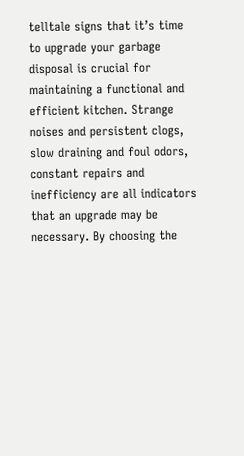telltale signs that it’s time to upgrade your garbage disposal is crucial for maintaining a functional and efficient kitchen. Strange noises and persistent clogs, slow draining and foul odors, constant repairs and inefficiency are all indicators that an upgrade may be necessary. By choosing the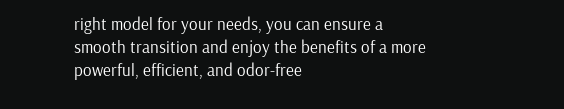right model for your needs, you can ensure a smooth transition and enjoy the benefits of a more powerful, efficient, and odor-free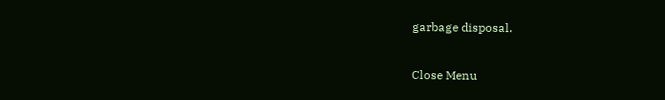garbage disposal.

Close Menu